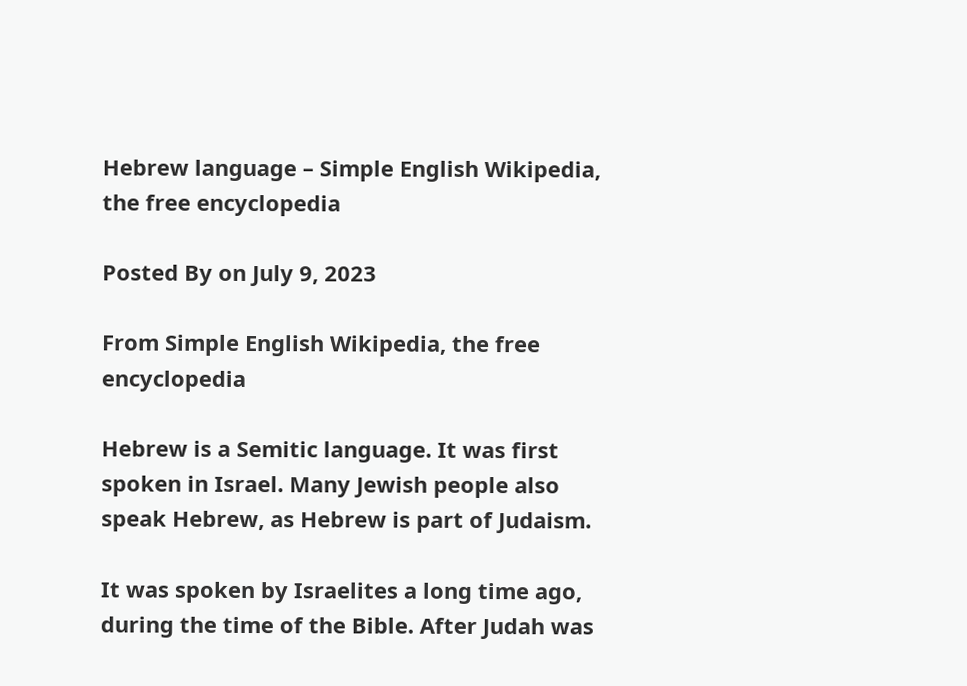Hebrew language – Simple English Wikipedia, the free encyclopedia

Posted By on July 9, 2023

From Simple English Wikipedia, the free encyclopedia

Hebrew is a Semitic language. It was first spoken in Israel. Many Jewish people also speak Hebrew, as Hebrew is part of Judaism.

It was spoken by Israelites a long time ago, during the time of the Bible. After Judah was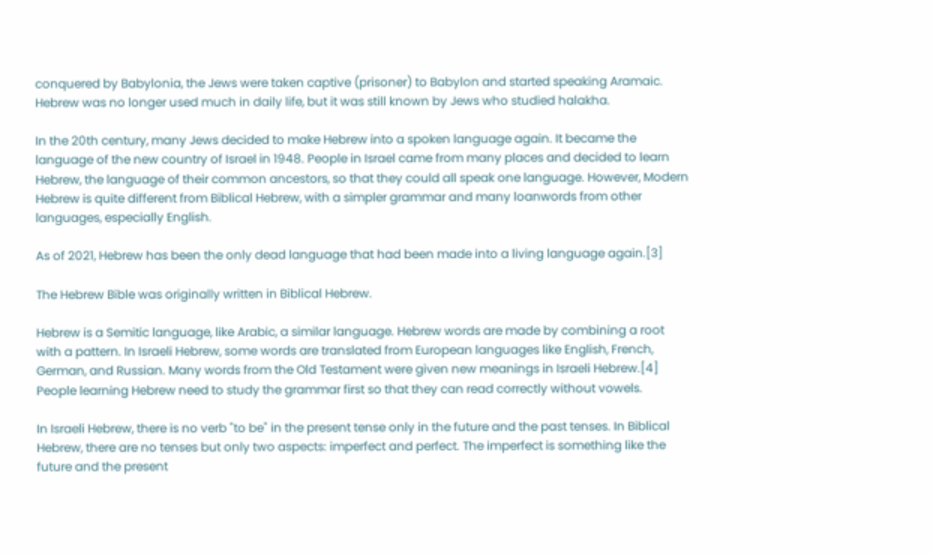conquered by Babylonia, the Jews were taken captive (prisoner) to Babylon and started speaking Aramaic. Hebrew was no longer used much in daily life, but it was still known by Jews who studied halakha.

In the 20th century, many Jews decided to make Hebrew into a spoken language again. It became the language of the new country of Israel in 1948. People in Israel came from many places and decided to learn Hebrew, the language of their common ancestors, so that they could all speak one language. However, Modern Hebrew is quite different from Biblical Hebrew, with a simpler grammar and many loanwords from other languages, especially English.

As of 2021, Hebrew has been the only dead language that had been made into a living language again.[3]

The Hebrew Bible was originally written in Biblical Hebrew.

Hebrew is a Semitic language, like Arabic, a similar language. Hebrew words are made by combining a root with a pattern. In Israeli Hebrew, some words are translated from European languages like English, French, German, and Russian. Many words from the Old Testament were given new meanings in Israeli Hebrew.[4] People learning Hebrew need to study the grammar first so that they can read correctly without vowels.

In Israeli Hebrew, there is no verb "to be" in the present tense only in the future and the past tenses. In Biblical Hebrew, there are no tenses but only two aspects: imperfect and perfect. The imperfect is something like the future and the present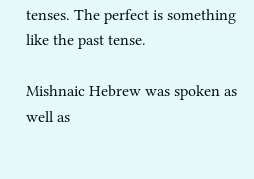tenses. The perfect is something like the past tense.

Mishnaic Hebrew was spoken as well as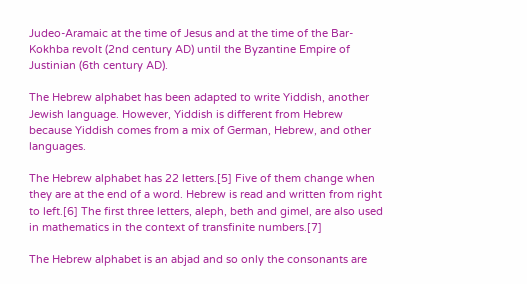Judeo-Aramaic at the time of Jesus and at the time of the Bar-Kokhba revolt (2nd century AD) until the Byzantine Empire of Justinian (6th century AD).

The Hebrew alphabet has been adapted to write Yiddish, another Jewish language. However, Yiddish is different from Hebrew because Yiddish comes from a mix of German, Hebrew, and other languages.

The Hebrew alphabet has 22 letters.[5] Five of them change when they are at the end of a word. Hebrew is read and written from right to left.[6] The first three letters, aleph, beth and gimel, are also used in mathematics in the context of transfinite numbers.[7]

The Hebrew alphabet is an abjad and so only the consonants are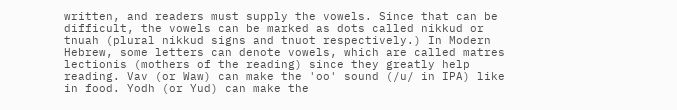written, and readers must supply the vowels. Since that can be difficult, the vowels can be marked as dots called nikkud or tnuah (plural nikkud signs and tnuot respectively.) In Modern Hebrew, some letters can denote vowels, which are called matres lectionis (mothers of the reading) since they greatly help reading. Vav (or Waw) can make the 'oo' sound (/u/ in IPA) like in food. Yodh (or Yud) can make the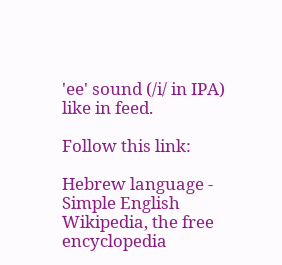'ee' sound (/i/ in IPA) like in feed.

Follow this link:

Hebrew language - Simple English Wikipedia, the free encyclopedia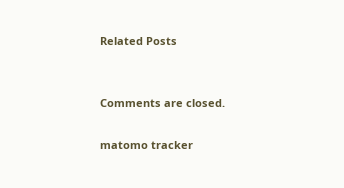Related Posts


Comments are closed.

matomo tracker